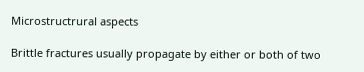Microstructrural aspects

Brittle fractures usually propagate by either or both of two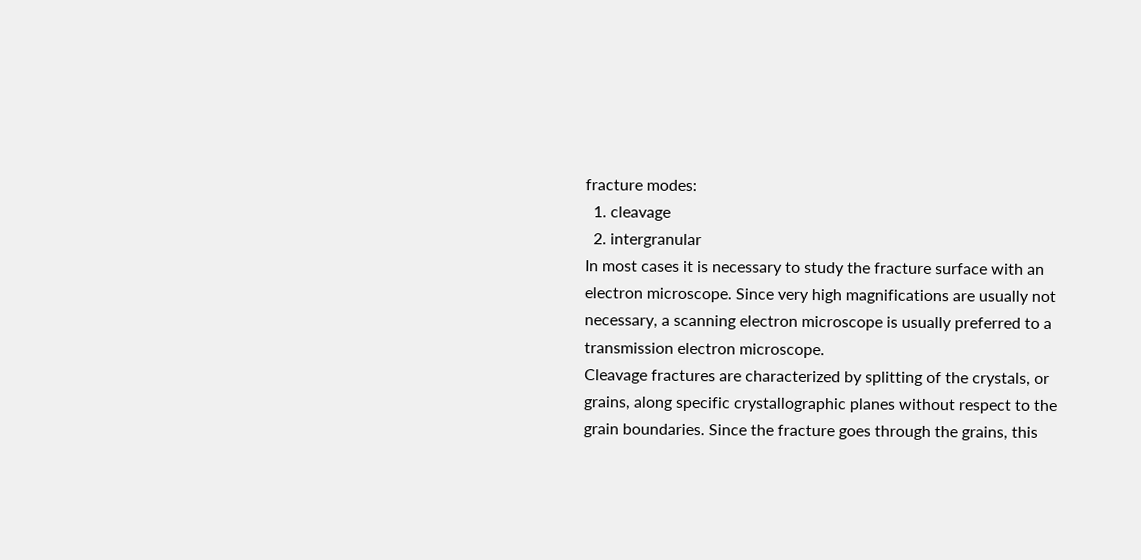fracture modes:
  1. cleavage
  2. intergranular
In most cases it is necessary to study the fracture surface with an electron microscope. Since very high magnifications are usually not necessary, a scanning electron microscope is usually preferred to a transmission electron microscope.
Cleavage fractures are characterized by splitting of the crystals, or grains, along specific crystallographic planes without respect to the grain boundaries. Since the fracture goes through the grains, this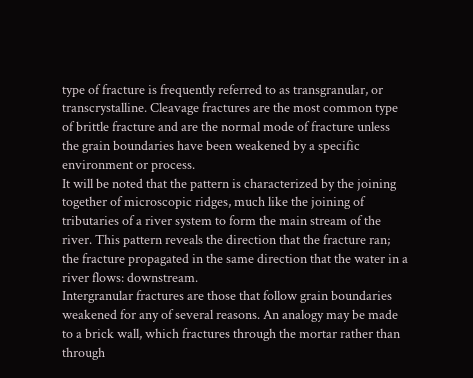type of fracture is frequently referred to as transgranular, or transcrystalline. Cleavage fractures are the most common type of brittle fracture and are the normal mode of fracture unless the grain boundaries have been weakened by a specific environment or process.
It will be noted that the pattern is characterized by the joining together of microscopic ridges, much like the joining of tributaries of a river system to form the main stream of the river. This pattern reveals the direction that the fracture ran; the fracture propagated in the same direction that the water in a river flows: downstream.
Intergranular fractures are those that follow grain boundaries weakened for any of several reasons. An analogy may be made to a brick wall, which fractures through the mortar rather than through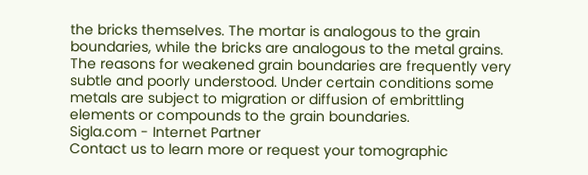the bricks themselves. The mortar is analogous to the grain boundaries, while the bricks are analogous to the metal grains.
The reasons for weakened grain boundaries are frequently very subtle and poorly understood. Under certain conditions some metals are subject to migration or diffusion of embrittling elements or compounds to the grain boundaries.
Sigla.com - Internet Partner
Contact us to learn more or request your tomographic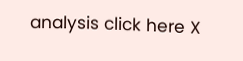analysis click here X